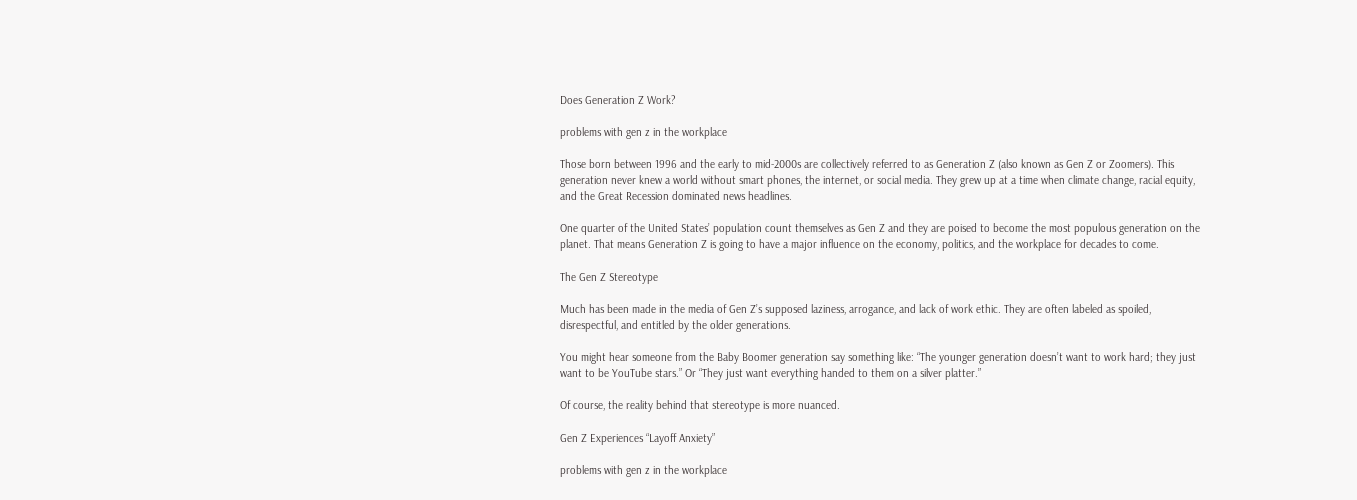Does Generation Z Work?

problems with gen z in the workplace

Those born between 1996 and the early to mid-2000s are collectively referred to as Generation Z (also known as Gen Z or Zoomers). This generation never knew a world without smart phones, the internet, or social media. They grew up at a time when climate change, racial equity, and the Great Recession dominated news headlines.

One quarter of the United States’ population count themselves as Gen Z and they are poised to become the most populous generation on the planet. That means Generation Z is going to have a major influence on the economy, politics, and the workplace for decades to come.

The Gen Z Stereotype

Much has been made in the media of Gen Z’s supposed laziness, arrogance, and lack of work ethic. They are often labeled as spoiled, disrespectful, and entitled by the older generations.

You might hear someone from the Baby Boomer generation say something like: “The younger generation doesn’t want to work hard; they just want to be YouTube stars.” Or “They just want everything handed to them on a silver platter.”

Of course, the reality behind that stereotype is more nuanced.

Gen Z Experiences “Layoff Anxiety”

problems with gen z in the workplace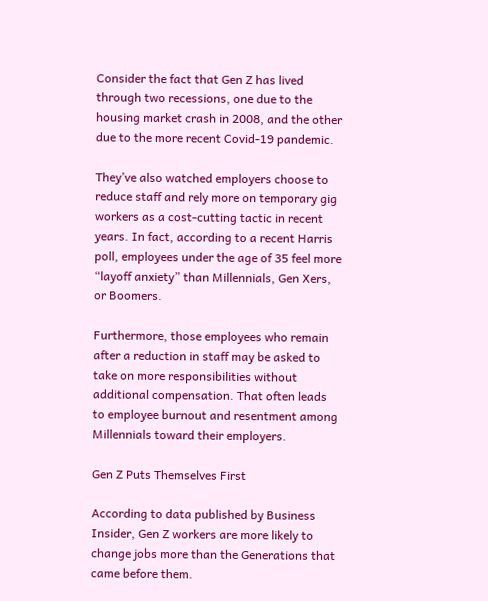Consider the fact that Gen Z has lived through two recessions, one due to the housing market crash in 2008, and the other due to the more recent Covid-19 pandemic.

They’ve also watched employers choose to reduce staff and rely more on temporary gig workers as a cost-cutting tactic in recent years. In fact, according to a recent Harris poll, employees under the age of 35 feel more “layoff anxiety” than Millennials, Gen Xers, or Boomers.

Furthermore, those employees who remain after a reduction in staff may be asked to take on more responsibilities without additional compensation. That often leads to employee burnout and resentment among Millennials toward their employers.

Gen Z Puts Themselves First

According to data published by Business Insider, Gen Z workers are more likely to change jobs more than the Generations that came before them.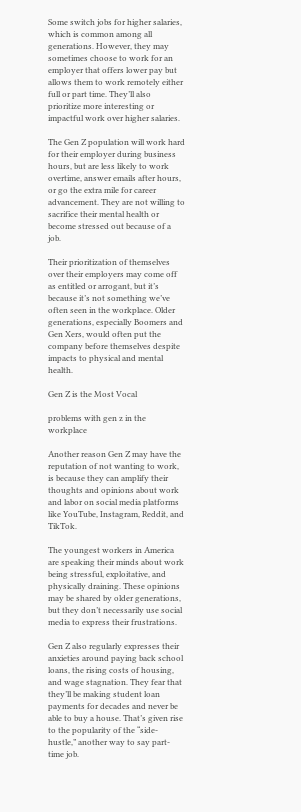Some switch jobs for higher salaries, which is common among all generations. However, they may sometimes choose to work for an employer that offers lower pay but allows them to work remotely either full or part time. They’ll also prioritize more interesting or impactful work over higher salaries.

The Gen Z population will work hard for their employer during business hours, but are less likely to work overtime, answer emails after hours, or go the extra mile for career advancement. They are not willing to sacrifice their mental health or become stressed out because of a job.

Their prioritization of themselves over their employers may come off as entitled or arrogant, but it’s because it’s not something we’ve often seen in the workplace. Older generations, especially Boomers and Gen Xers, would often put the company before themselves despite impacts to physical and mental health.

Gen Z is the Most Vocal

problems with gen z in the workplace

Another reason Gen Z may have the reputation of not wanting to work, is because they can amplify their thoughts and opinions about work and labor on social media platforms like YouTube, Instagram, Reddit, and TikTok.

The youngest workers in America are speaking their minds about work being stressful, exploitative, and physically draining. These opinions may be shared by older generations, but they don’t necessarily use social media to express their frustrations.

Gen Z also regularly expresses their anxieties around paying back school loans, the rising costs of housing, and wage stagnation. They fear that they’ll be making student loan payments for decades and never be able to buy a house. That’s given rise to the popularity of the “side-hustle,” another way to say part-time job.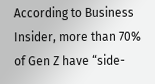According to Business Insider, more than 70% of Gen Z have “side-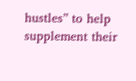hustles” to help supplement their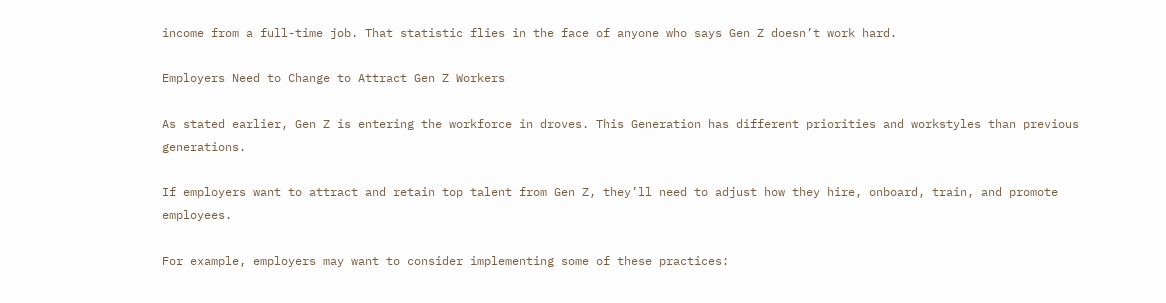income from a full-time job. That statistic flies in the face of anyone who says Gen Z doesn’t work hard.

Employers Need to Change to Attract Gen Z Workers

As stated earlier, Gen Z is entering the workforce in droves. This Generation has different priorities and workstyles than previous generations.

If employers want to attract and retain top talent from Gen Z, they’ll need to adjust how they hire, onboard, train, and promote employees.

For example, employers may want to consider implementing some of these practices: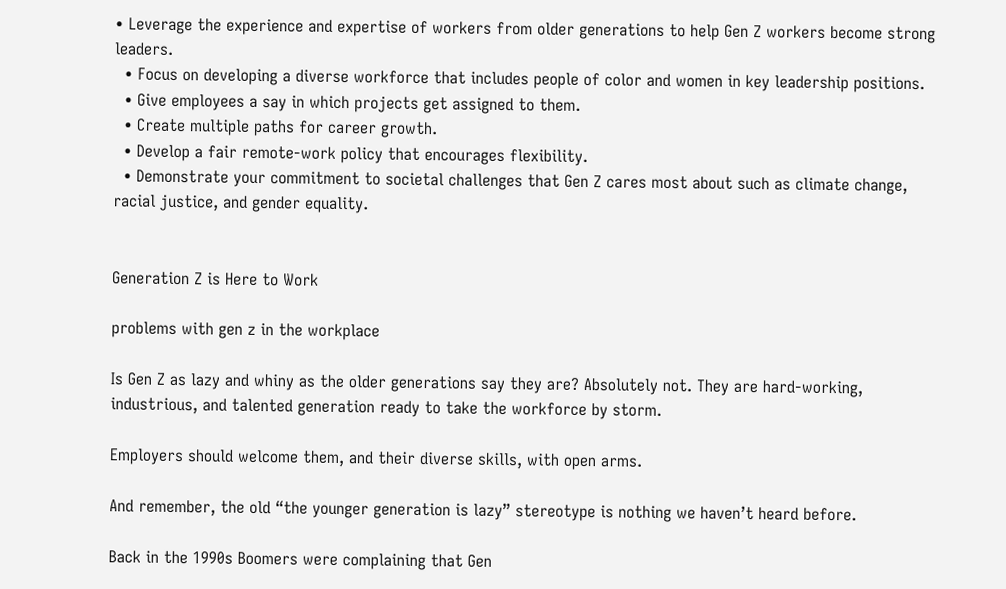• Leverage the experience and expertise of workers from older generations to help Gen Z workers become strong leaders.
  • Focus on developing a diverse workforce that includes people of color and women in key leadership positions.
  • Give employees a say in which projects get assigned to them.
  • Create multiple paths for career growth.
  • Develop a fair remote-work policy that encourages flexibility.
  • Demonstrate your commitment to societal challenges that Gen Z cares most about such as climate change, racial justice, and gender equality.


Generation Z is Here to Work

problems with gen z in the workplace

Is Gen Z as lazy and whiny as the older generations say they are? Absolutely not. They are hard-working, industrious, and talented generation ready to take the workforce by storm.

Employers should welcome them, and their diverse skills, with open arms.

And remember, the old “the younger generation is lazy” stereotype is nothing we haven’t heard before.

Back in the 1990s Boomers were complaining that Gen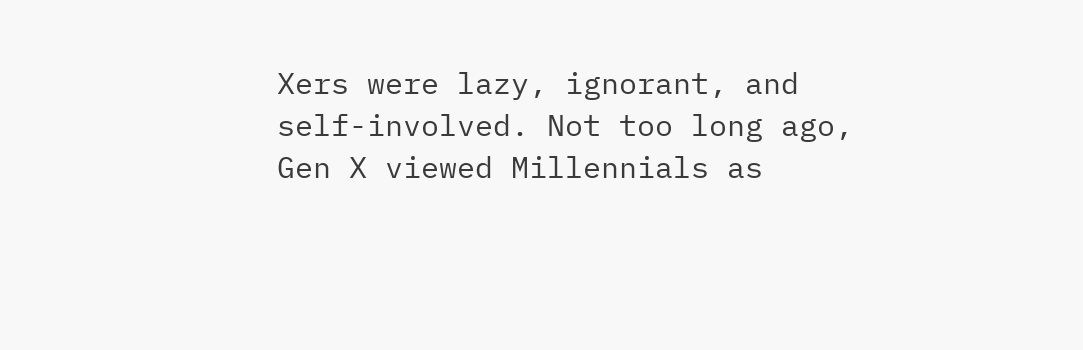Xers were lazy, ignorant, and self-involved. Not too long ago, Gen X viewed Millennials as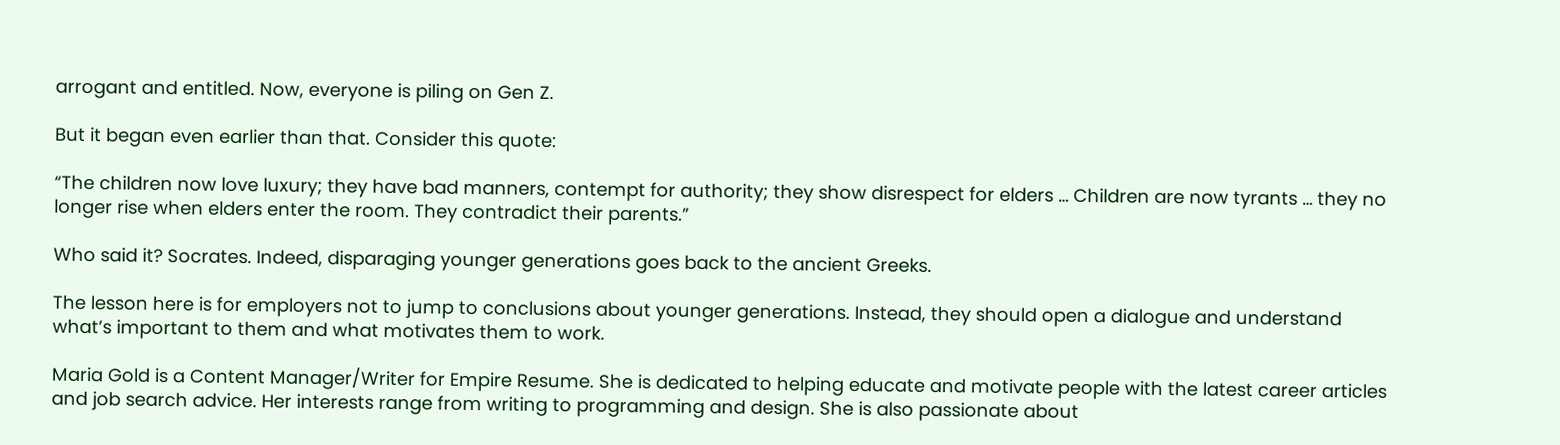arrogant and entitled. Now, everyone is piling on Gen Z.

But it began even earlier than that. Consider this quote:

“The children now love luxury; they have bad manners, contempt for authority; they show disrespect for elders … Children are now tyrants … they no longer rise when elders enter the room. They contradict their parents.”

Who said it? Socrates. Indeed, disparaging younger generations goes back to the ancient Greeks.

The lesson here is for employers not to jump to conclusions about younger generations. Instead, they should open a dialogue and understand what’s important to them and what motivates them to work.

Maria Gold is a Content Manager/Writer for Empire Resume. She is dedicated to helping educate and motivate people with the latest career articles and job search advice. Her interests range from writing to programming and design. She is also passionate about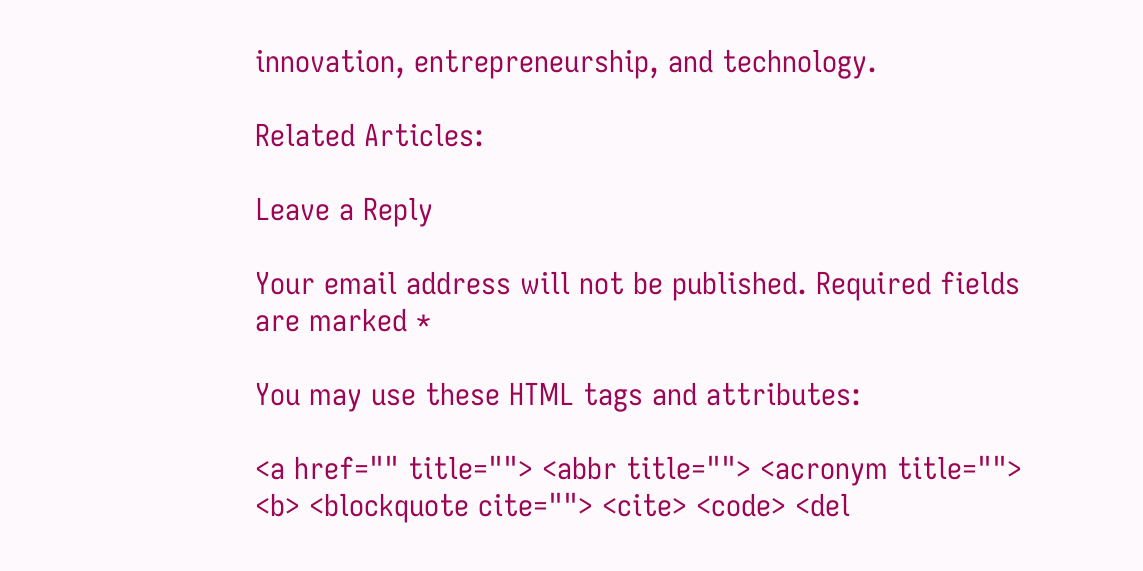innovation, entrepreneurship, and technology.

Related Articles:

Leave a Reply

Your email address will not be published. Required fields are marked *

You may use these HTML tags and attributes:

<a href="" title=""> <abbr title=""> <acronym title=""> <b> <blockquote cite=""> <cite> <code> <del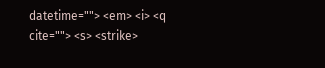datetime=""> <em> <i> <q cite=""> <s> <strike>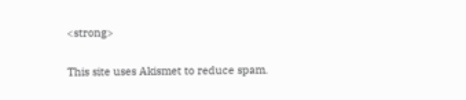<strong>

This site uses Akismet to reduce spam.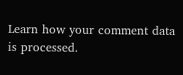Learn how your comment data is processed.